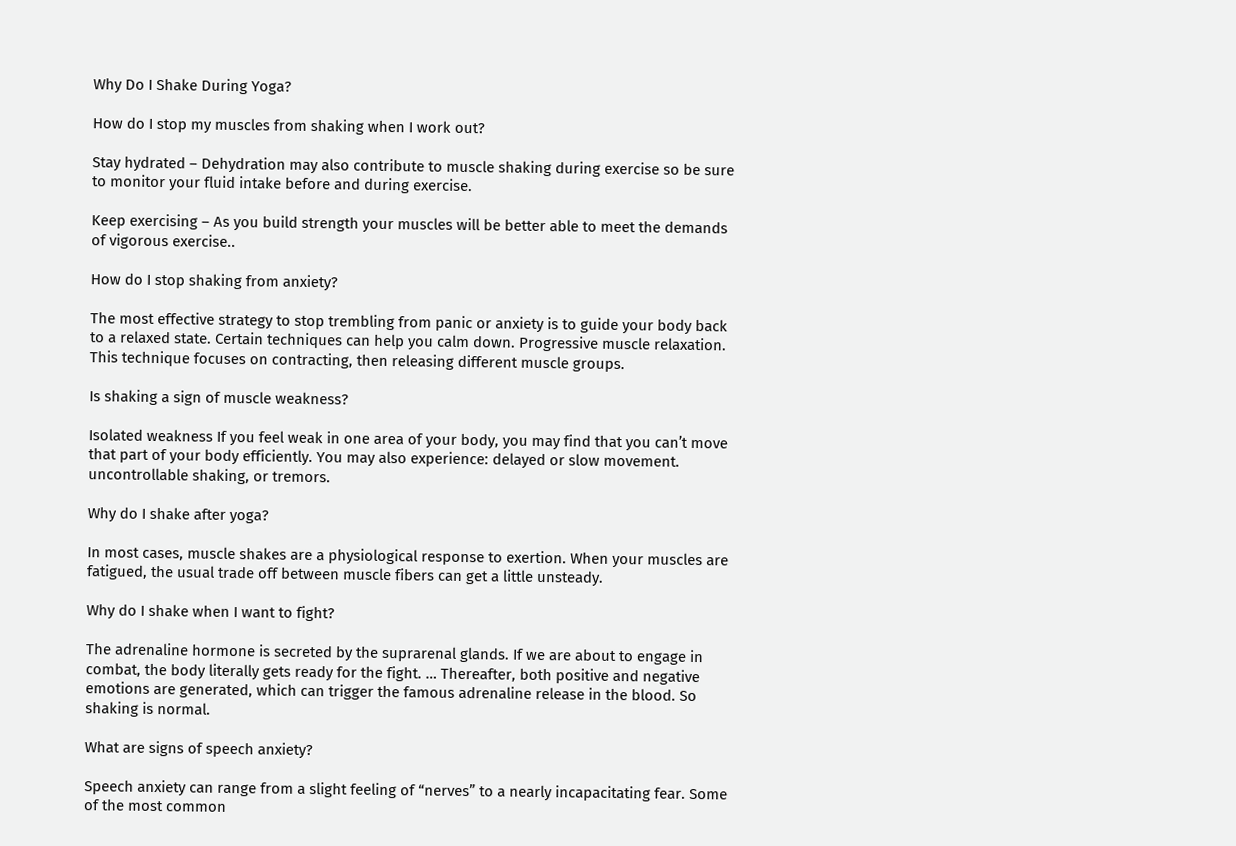Why Do I Shake During Yoga?

How do I stop my muscles from shaking when I work out?

Stay hydrated – Dehydration may also contribute to muscle shaking during exercise so be sure to monitor your fluid intake before and during exercise.

Keep exercising – As you build strength your muscles will be better able to meet the demands of vigorous exercise..

How do I stop shaking from anxiety?

The most effective strategy to stop trembling from panic or anxiety is to guide your body back to a relaxed state. Certain techniques can help you calm down. Progressive muscle relaxation. This technique focuses on contracting, then releasing different muscle groups.

Is shaking a sign of muscle weakness?

Isolated weakness If you feel weak in one area of your body, you may find that you can’t move that part of your body efficiently. You may also experience: delayed or slow movement. uncontrollable shaking, or tremors.

Why do I shake after yoga?

In most cases, muscle shakes are a physiological response to exertion. When your muscles are fatigued, the usual trade off between muscle fibers can get a little unsteady.

Why do I shake when I want to fight?

The adrenaline hormone is secreted by the suprarenal glands. If we are about to engage in combat, the body literally gets ready for the fight. … Thereafter, both positive and negative emotions are generated, which can trigger the famous adrenaline release in the blood. So shaking is normal.

What are signs of speech anxiety?

Speech anxiety can range from a slight feeling of “nerves” to a nearly incapacitating fear. Some of the most common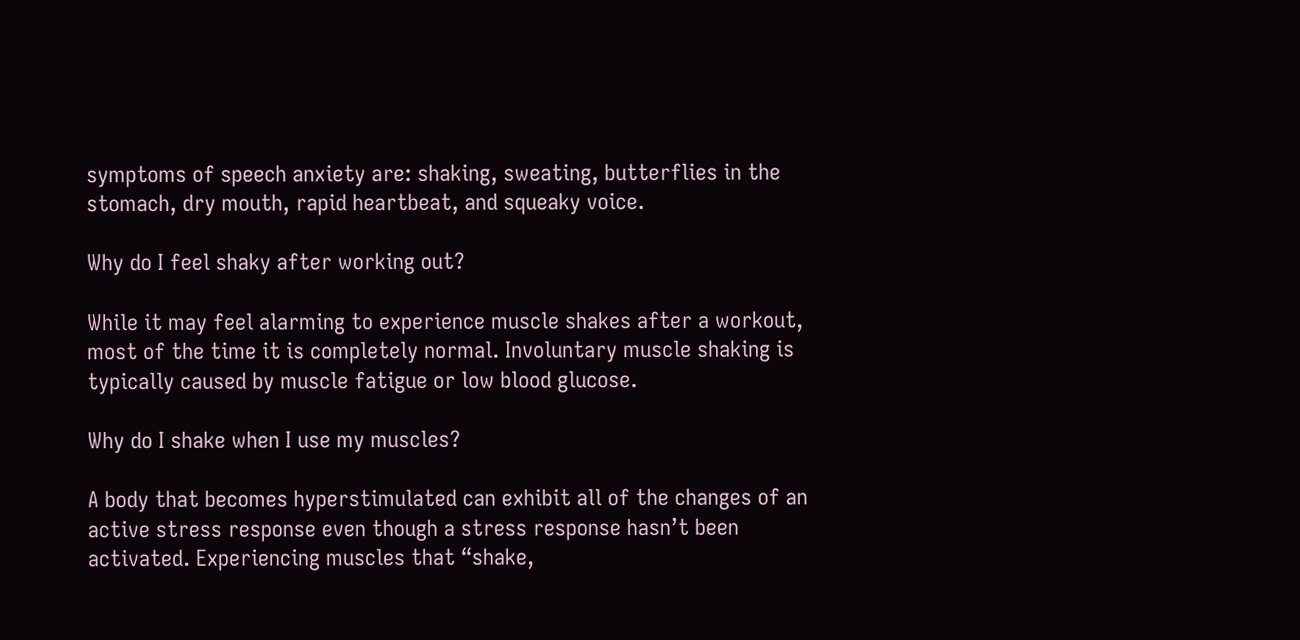symptoms of speech anxiety are: shaking, sweating, butterflies in the stomach, dry mouth, rapid heartbeat, and squeaky voice.

Why do I feel shaky after working out?

While it may feel alarming to experience muscle shakes after a workout, most of the time it is completely normal. Involuntary muscle shaking is typically caused by muscle fatigue or low blood glucose.

Why do I shake when I use my muscles?

A body that becomes hyperstimulated can exhibit all of the changes of an active stress response even though a stress response hasn’t been activated. Experiencing muscles that “shake,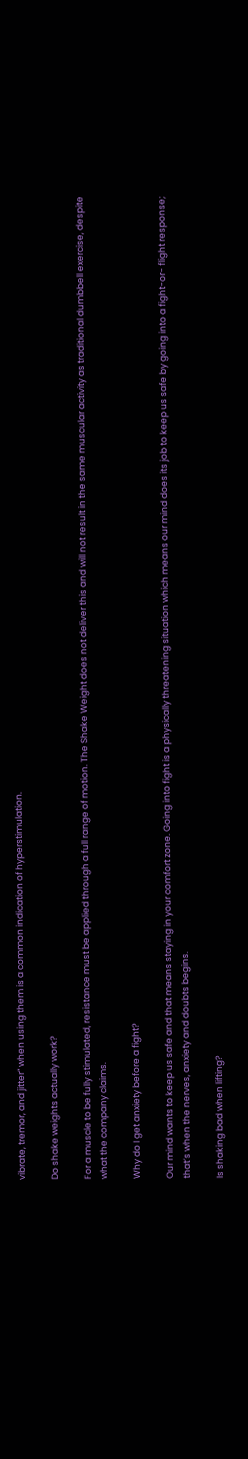vibrate, tremor, and jitter” when using them is a common indication of hyperstimulation.

Do shake weights actually work?

For a muscle to be fully stimulated, resistance must be applied through a full range of motion. The Shake Weight does not deliver this and will not result in the same muscular activity as traditional dumbbell exercise, despite what the company claims.

Why do I get anxiety before a fight?

Our mind wants to keep us safe and that means staying in your comfort zone. Going into fight is a physically threatening situation which means our mind does its job to keep us safe by going into a fight-or- flight response; that’s when the nerves, anxiety and doubts begins.

Is shaking bad when lifting?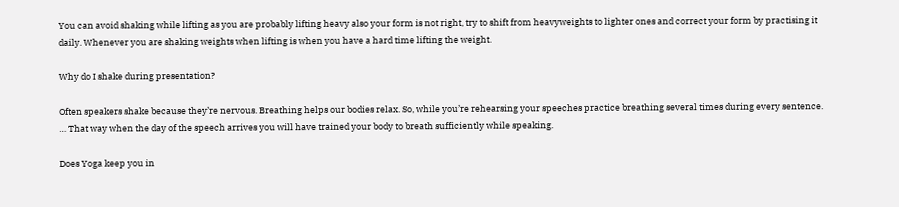You can avoid shaking while lifting as you are probably lifting heavy also your form is not right, try to shift from heavyweights to lighter ones and correct your form by practising it daily. Whenever you are shaking weights when lifting is when you have a hard time lifting the weight.

Why do I shake during presentation?

Often speakers shake because they’re nervous. Breathing helps our bodies relax. So, while you’re rehearsing your speeches practice breathing several times during every sentence. … That way when the day of the speech arrives you will have trained your body to breath sufficiently while speaking.

Does Yoga keep you in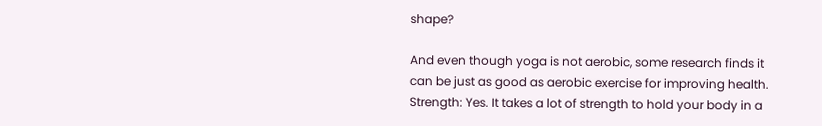shape?

And even though yoga is not aerobic, some research finds it can be just as good as aerobic exercise for improving health. Strength: Yes. It takes a lot of strength to hold your body in a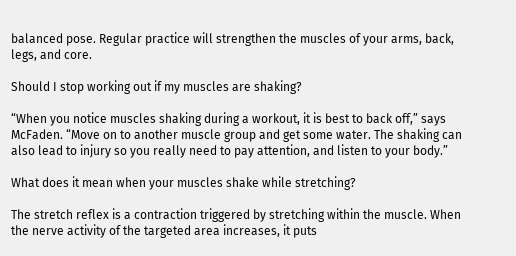balanced pose. Regular practice will strengthen the muscles of your arms, back, legs, and core.

Should I stop working out if my muscles are shaking?

“When you notice muscles shaking during a workout, it is best to back off,” says McFaden. “Move on to another muscle group and get some water. The shaking can also lead to injury so you really need to pay attention, and listen to your body.”

What does it mean when your muscles shake while stretching?

The stretch reflex is a contraction triggered by stretching within the muscle. When the nerve activity of the targeted area increases, it puts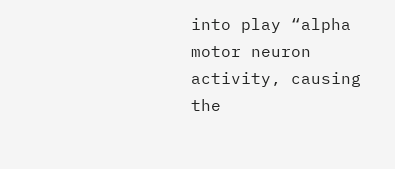into play “alpha motor neuron activity, causing the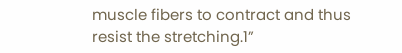muscle fibers to contract and thus resist the stretching.1”